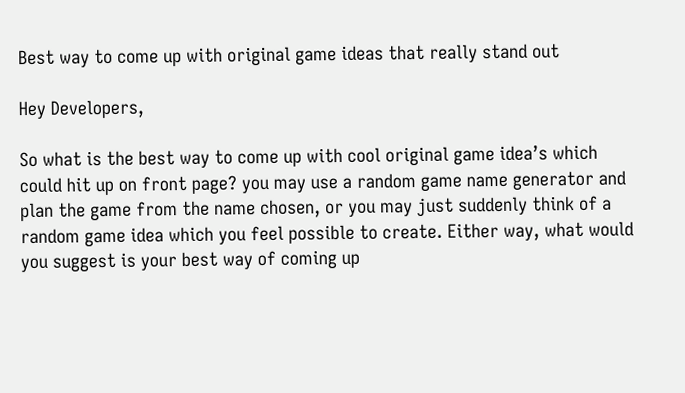Best way to come up with original game ideas that really stand out

Hey Developers,

So what is the best way to come up with cool original game idea’s which could hit up on front page? you may use a random game name generator and plan the game from the name chosen, or you may just suddenly think of a random game idea which you feel possible to create. Either way, what would you suggest is your best way of coming up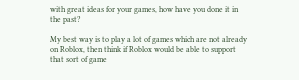with great ideas for your games, how have you done it in the past?

My best way is to play a lot of games which are not already on Roblox, then think if Roblox would be able to support that sort of game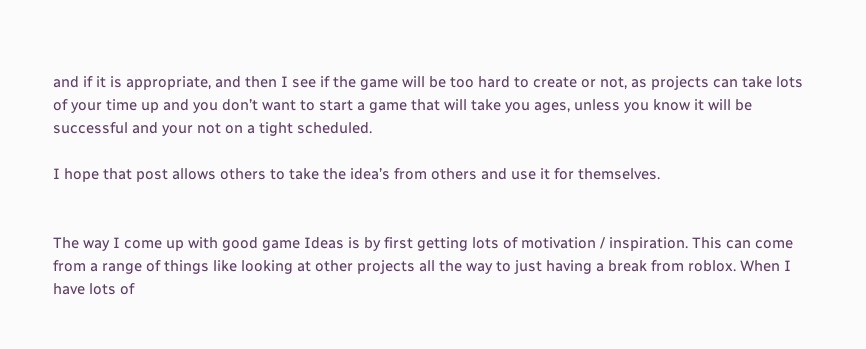and if it is appropriate, and then I see if the game will be too hard to create or not, as projects can take lots of your time up and you don’t want to start a game that will take you ages, unless you know it will be successful and your not on a tight scheduled.

I hope that post allows others to take the idea’s from others and use it for themselves.


The way I come up with good game Ideas is by first getting lots of motivation / inspiration. This can come from a range of things like looking at other projects all the way to just having a break from roblox. When I have lots of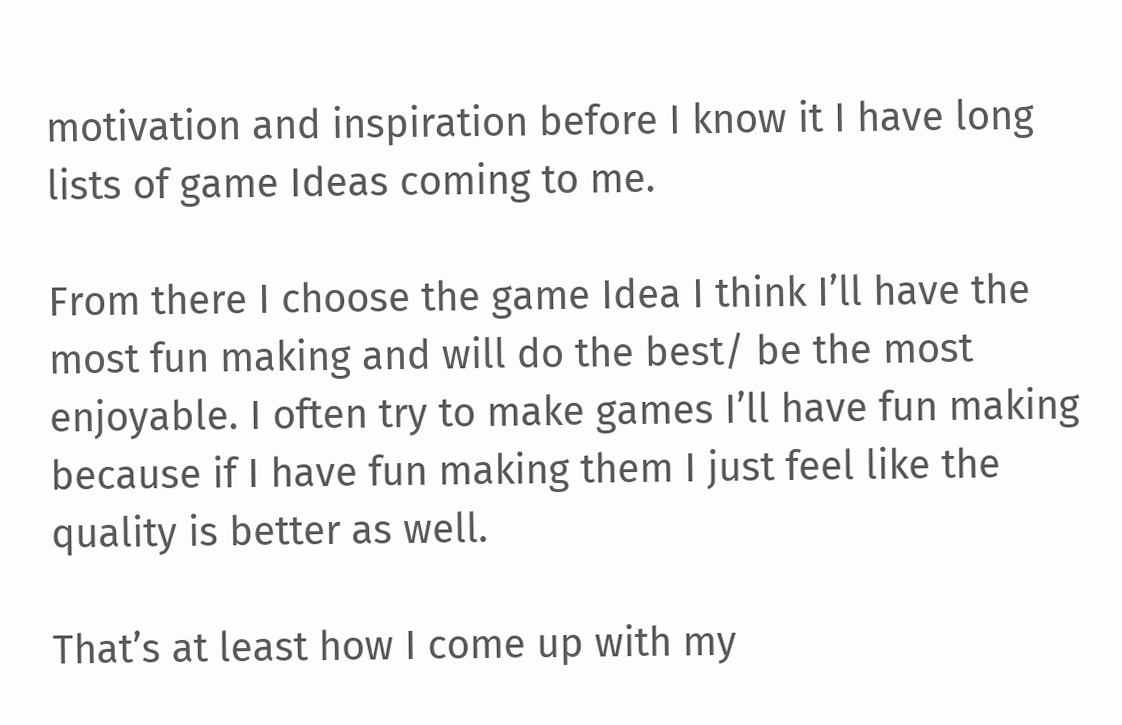motivation and inspiration before I know it I have long lists of game Ideas coming to me.

From there I choose the game Idea I think I’ll have the most fun making and will do the best/ be the most enjoyable. I often try to make games I’ll have fun making because if I have fun making them I just feel like the quality is better as well.

That’s at least how I come up with my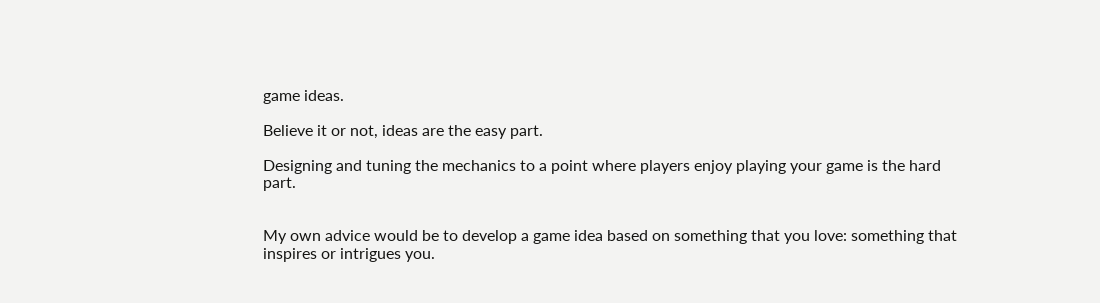game ideas.

Believe it or not, ideas are the easy part.

Designing and tuning the mechanics to a point where players enjoy playing your game is the hard part.


My own advice would be to develop a game idea based on something that you love: something that inspires or intrigues you.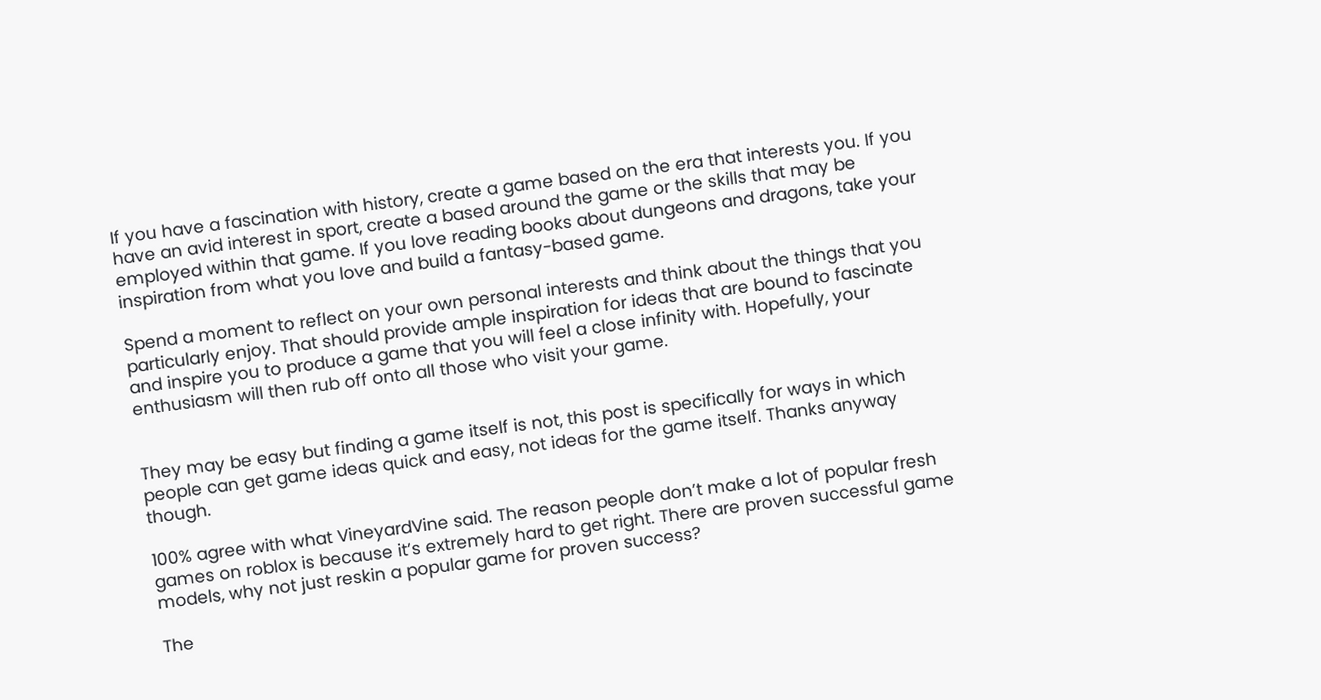If you have a fascination with history, create a game based on the era that interests you. If you have an avid interest in sport, create a based around the game or the skills that may be employed within that game. If you love reading books about dungeons and dragons, take your inspiration from what you love and build a fantasy-based game.

Spend a moment to reflect on your own personal interests and think about the things that you particularly enjoy. That should provide ample inspiration for ideas that are bound to fascinate and inspire you to produce a game that you will feel a close infinity with. Hopefully, your enthusiasm will then rub off onto all those who visit your game.


They may be easy but finding a game itself is not, this post is specifically for ways in which people can get game ideas quick and easy, not ideas for the game itself. Thanks anyway though.

100% agree with what VineyardVine said. The reason people don’t make a lot of popular fresh games on roblox is because it’s extremely hard to get right. There are proven successful game models, why not just reskin a popular game for proven success?

The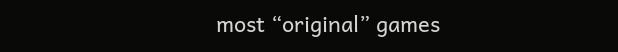most “original” games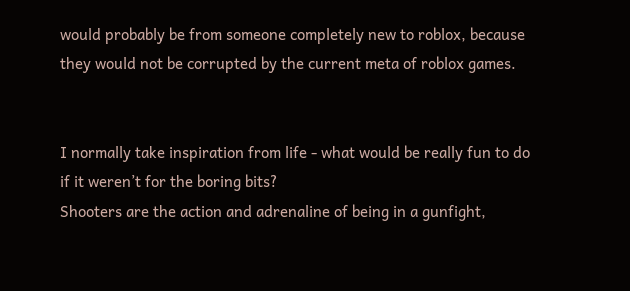would probably be from someone completely new to roblox, because they would not be corrupted by the current meta of roblox games.


I normally take inspiration from life - what would be really fun to do if it weren’t for the boring bits?
Shooters are the action and adrenaline of being in a gunfight,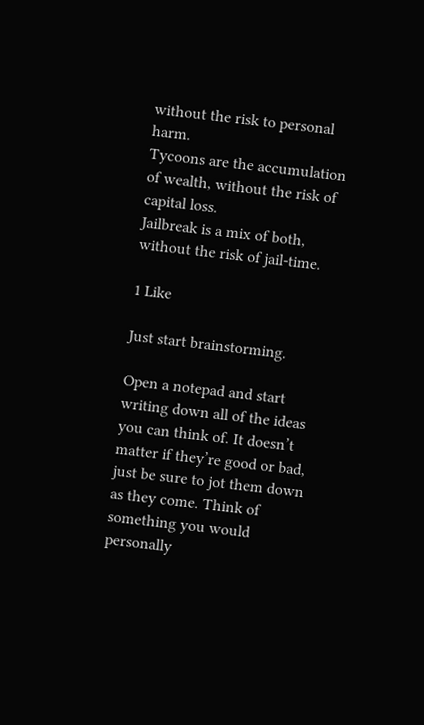without the risk to personal harm.
Tycoons are the accumulation of wealth, without the risk of capital loss.
Jailbreak is a mix of both, without the risk of jail-time.

1 Like

Just start brainstorming.

Open a notepad and start writing down all of the ideas you can think of. It doesn’t matter if they’re good or bad, just be sure to jot them down as they come. Think of something you would personally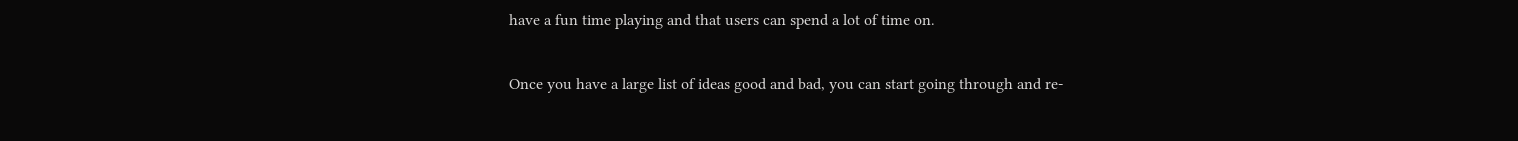have a fun time playing and that users can spend a lot of time on.

Once you have a large list of ideas good and bad, you can start going through and re-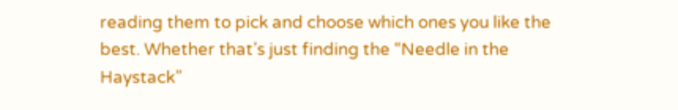reading them to pick and choose which ones you like the best. Whether that’s just finding the “Needle in the Haystack”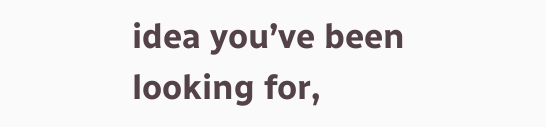idea you’ve been looking for,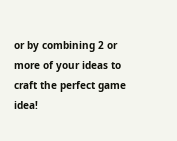or by combining 2 or more of your ideas to craft the perfect game idea!